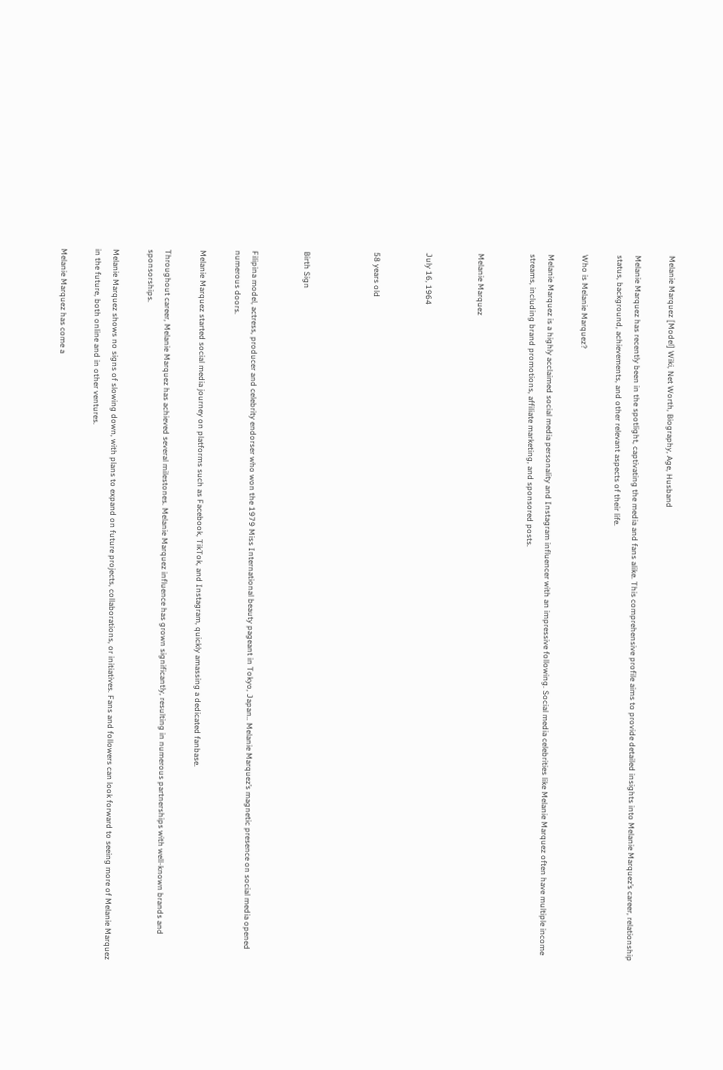Melanie Marquez [Model] Wiki, Net Worth, Biography, Age, Husband

Melanie Marquez has recently been in the spotlight, captivating the media and fans alike. This comprehensive profile aims to provide detailed insights into Melanie Marquez’s career, relationship status, background, achievements, and other relevant aspects of their life.

Who is Melanie Marquez?

Melanie Marquez is a highly acclaimed social media personality and Instagram influencer with an impressive following. Social media celebrities like Melanie Marquez often have multiple income streams, including brand promotions, affiliate marketing, and sponsored posts.


Melanie Marquez


July 16, 1964


58 years old



Birth Sign


Filipina model, actress, producer and celebrity endorser who won the 1979 Miss International beauty pageant in Tokyo, Japan.. Melanie Marquez’s magnetic presence on social media opened numerous doors.

Melanie Marquez started social media journey on platforms such as Facebook, TikTok, and Instagram, quickly amassing a dedicated fanbase.

Throughout career, Melanie Marquez has achieved several milestones. Melanie Marquez influence has grown significantly, resulting in numerous partnerships with well-known brands and sponsorships.

Melanie Marquez shows no signs of slowing down, with plans to expand on future projects, collaborations, or initiatives. Fans and followers can look forward to seeing more of Melanie Marquez in the future, both online and in other ventures.

Melanie Marquez has come a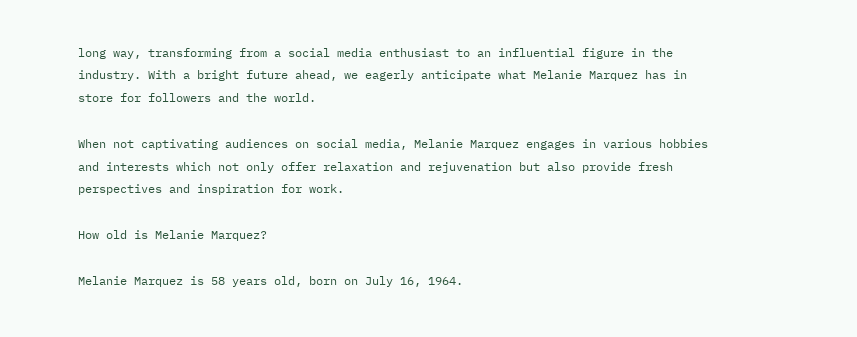long way, transforming from a social media enthusiast to an influential figure in the industry. With a bright future ahead, we eagerly anticipate what Melanie Marquez has in store for followers and the world.

When not captivating audiences on social media, Melanie Marquez engages in various hobbies and interests which not only offer relaxation and rejuvenation but also provide fresh perspectives and inspiration for work.

How old is Melanie Marquez?

Melanie Marquez is 58 years old, born on July 16, 1964.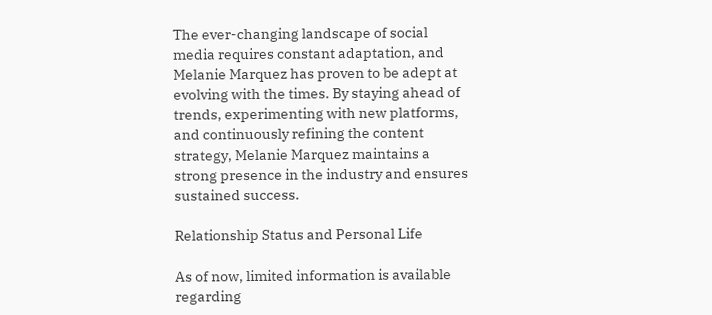The ever-changing landscape of social media requires constant adaptation, and Melanie Marquez has proven to be adept at evolving with the times. By staying ahead of trends, experimenting with new platforms, and continuously refining the content strategy, Melanie Marquez maintains a strong presence in the industry and ensures sustained success.

Relationship Status and Personal Life

As of now, limited information is available regarding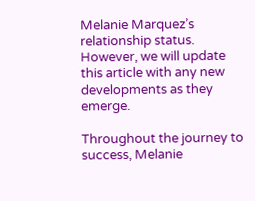Melanie Marquez’s relationship status. However, we will update this article with any new developments as they emerge.

Throughout the journey to success, Melanie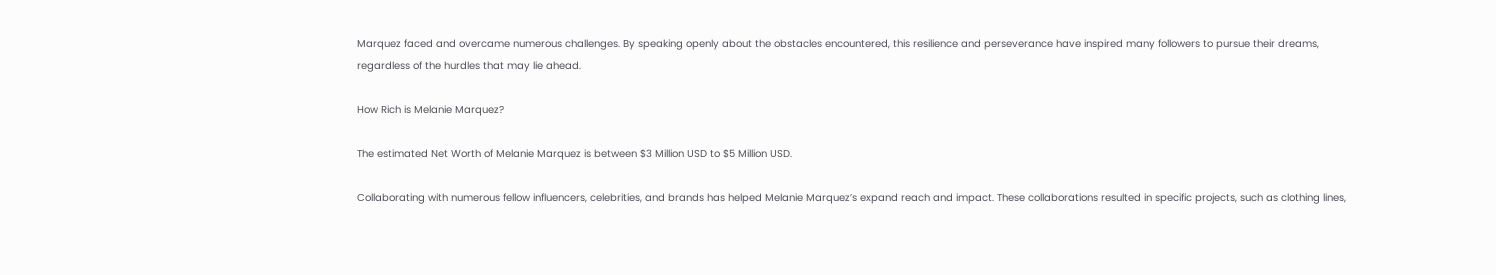Marquez faced and overcame numerous challenges. By speaking openly about the obstacles encountered, this resilience and perseverance have inspired many followers to pursue their dreams, regardless of the hurdles that may lie ahead.

How Rich is Melanie Marquez?

The estimated Net Worth of Melanie Marquez is between $3 Million USD to $5 Million USD.

Collaborating with numerous fellow influencers, celebrities, and brands has helped Melanie Marquez’s expand reach and impact. These collaborations resulted in specific projects, such as clothing lines,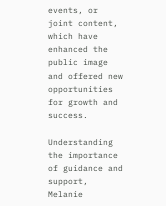events, or joint content, which have enhanced the public image and offered new opportunities for growth and success.

Understanding the importance of guidance and support, Melanie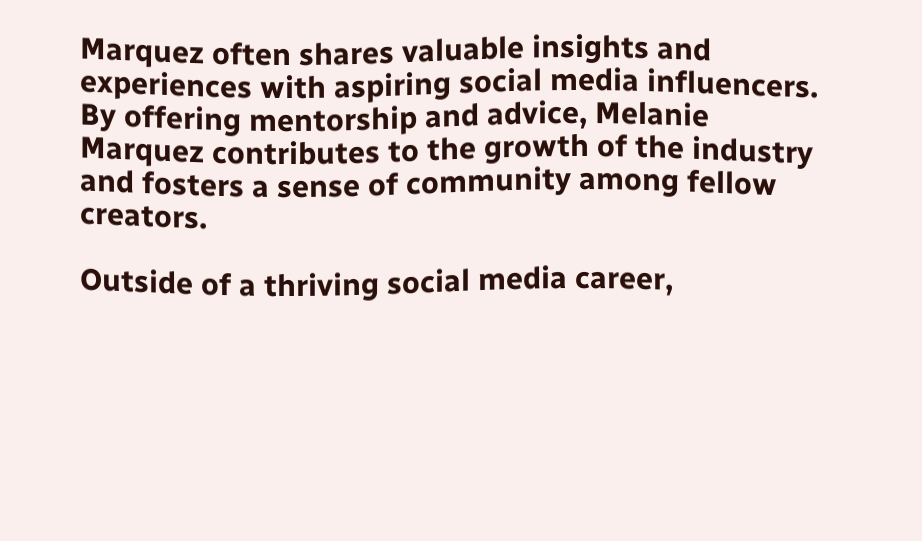Marquez often shares valuable insights and experiences with aspiring social media influencers. By offering mentorship and advice, Melanie Marquez contributes to the growth of the industry and fosters a sense of community among fellow creators.

Outside of a thriving social media career,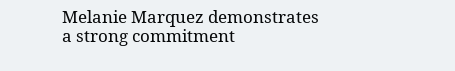Melanie Marquez demonstrates a strong commitment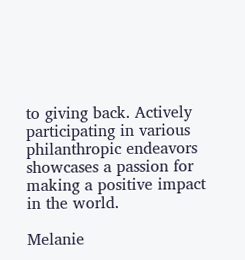to giving back. Actively participating in various philanthropic endeavors showcases a passion for making a positive impact in the world.

Melanie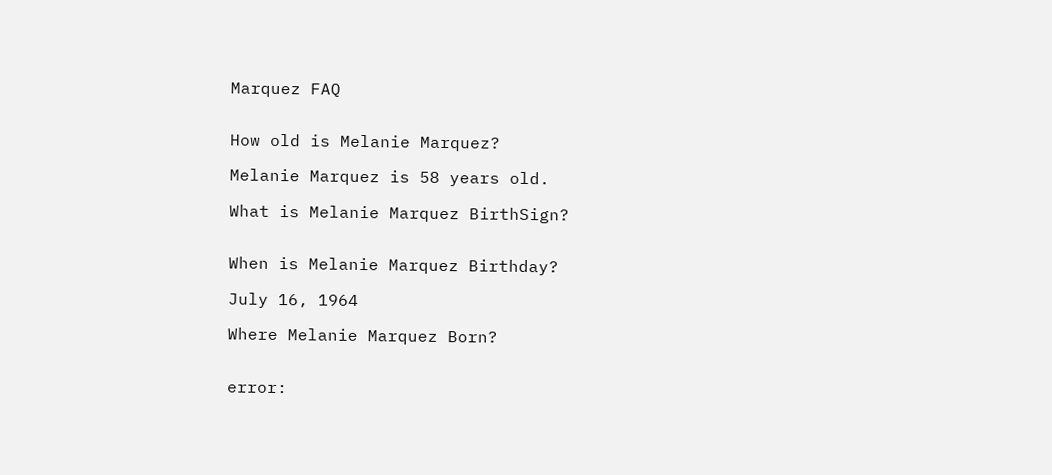Marquez FAQ


How old is Melanie Marquez?

Melanie Marquez is 58 years old.

What is Melanie Marquez BirthSign?


When is Melanie Marquez Birthday?

July 16, 1964

Where Melanie Marquez Born?


error: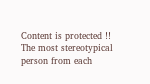Content is protected !!
The most stereotypical person from each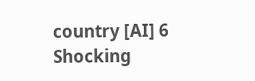country [AI] 6 Shocking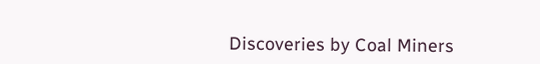Discoveries by Coal Miners